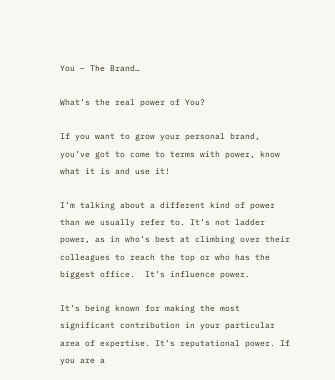You – The Brand…

What’s the real power of You?

If you want to grow your personal brand, you’ve got to come to terms with power, know what it is and use it!

I’m talking about a different kind of power than we usually refer to. It’s not ladder power, as in who’s best at climbing over their colleagues to reach the top or who has the biggest office.  It’s influence power.

It’s being known for making the most significant contribution in your particular area of expertise. It’s reputational power. If you are a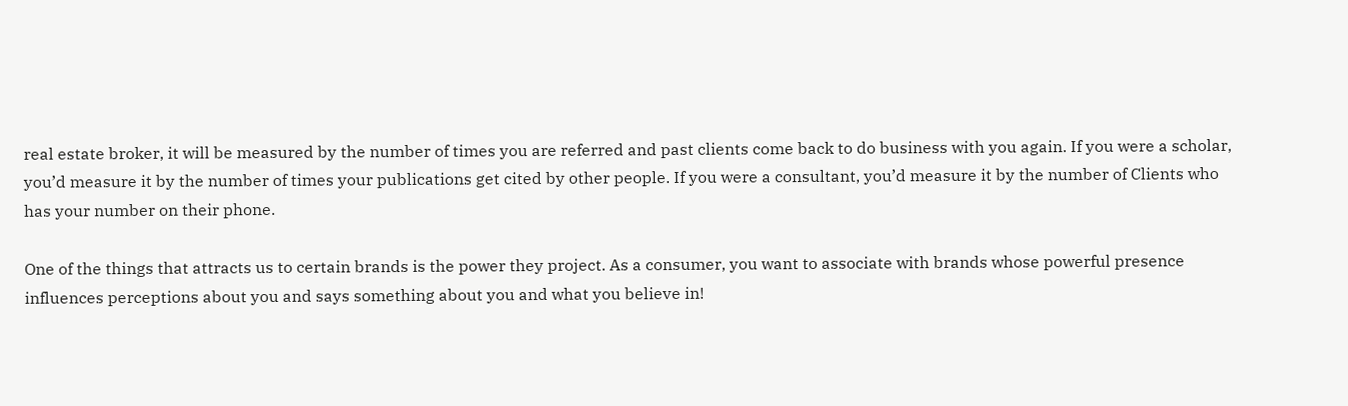real estate broker, it will be measured by the number of times you are referred and past clients come back to do business with you again. If you were a scholar, you’d measure it by the number of times your publications get cited by other people. If you were a consultant, you’d measure it by the number of Clients who has your number on their phone.

One of the things that attracts us to certain brands is the power they project. As a consumer, you want to associate with brands whose powerful presence influences perceptions about you and says something about you and what you believe in!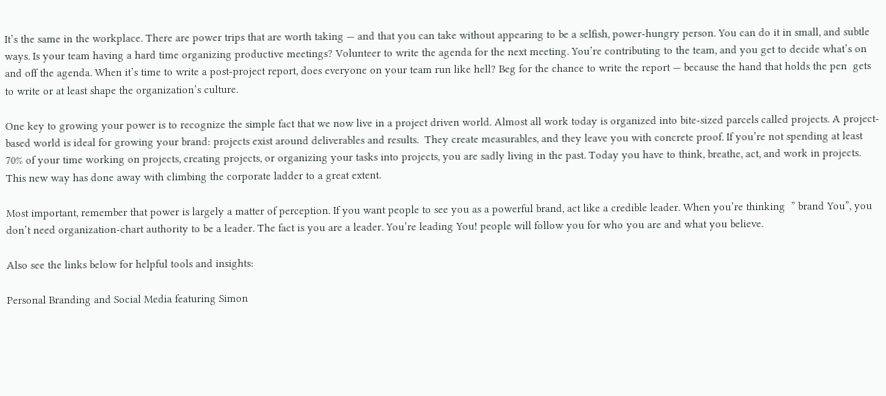It’s the same in the workplace. There are power trips that are worth taking — and that you can take without appearing to be a selfish, power-hungry person. You can do it in small, and subtle ways. Is your team having a hard time organizing productive meetings? Volunteer to write the agenda for the next meeting. You’re contributing to the team, and you get to decide what’s on and off the agenda. When it’s time to write a post-project report, does everyone on your team run like hell? Beg for the chance to write the report — because the hand that holds the pen  gets to write or at least shape the organization’s culture.

One key to growing your power is to recognize the simple fact that we now live in a project driven world. Almost all work today is organized into bite-sized parcels called projects. A project-based world is ideal for growing your brand: projects exist around deliverables and results.  They create measurables, and they leave you with concrete proof. If you’re not spending at least 70% of your time working on projects, creating projects, or organizing your tasks into projects, you are sadly living in the past. Today you have to think, breathe, act, and work in projects. This new way has done away with climbing the corporate ladder to a great extent.

Most important, remember that power is largely a matter of perception. If you want people to see you as a powerful brand, act like a credible leader. When you’re thinking  ” brand You”, you don’t need organization-chart authority to be a leader. The fact is you are a leader. You’re leading You! people will follow you for who you are and what you believe.

Also see the links below for helpful tools and insights:

Personal Branding and Social Media featuring Simon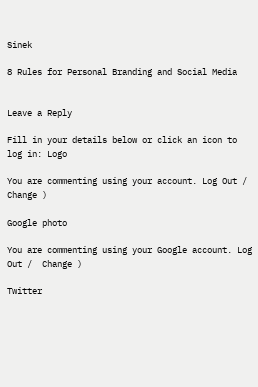Sinek

8 Rules for Personal Branding and Social Media


Leave a Reply

Fill in your details below or click an icon to log in: Logo

You are commenting using your account. Log Out /  Change )

Google photo

You are commenting using your Google account. Log Out /  Change )

Twitter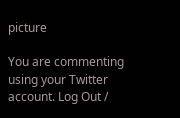picture

You are commenting using your Twitter account. Log Out /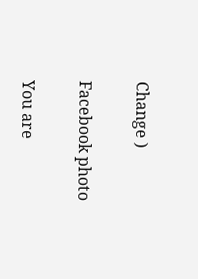Change )

Facebook photo

You are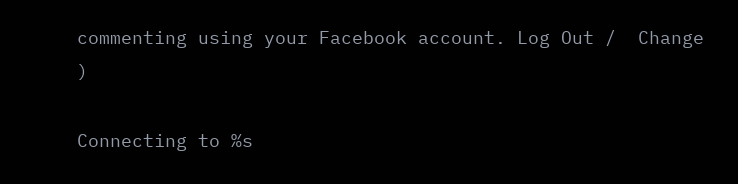commenting using your Facebook account. Log Out /  Change )

Connecting to %s